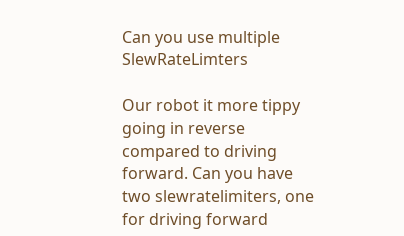Can you use multiple SlewRateLimters

Our robot it more tippy going in reverse compared to driving forward. Can you have two slewratelimiters, one for driving forward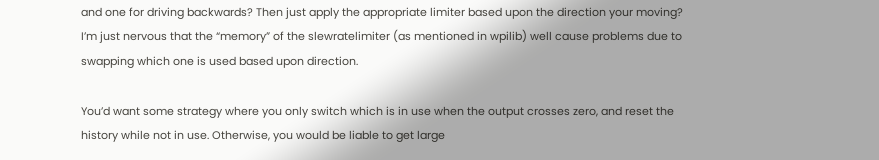and one for driving backwards? Then just apply the appropriate limiter based upon the direction your moving? I’m just nervous that the “memory” of the slewratelimiter (as mentioned in wpilib) well cause problems due to swapping which one is used based upon direction.

You’d want some strategy where you only switch which is in use when the output crosses zero, and reset the history while not in use. Otherwise, you would be liable to get large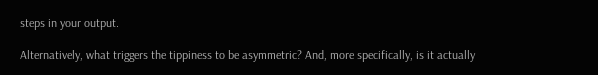steps in your output.

Alternatively, what triggers the tippiness to be asymmetric? And, more specifically, is it actually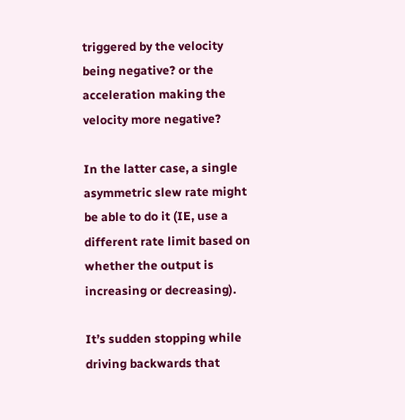triggered by the velocity being negative? or the acceleration making the velocity more negative?

In the latter case, a single asymmetric slew rate might be able to do it (IE, use a different rate limit based on whether the output is increasing or decreasing).

It’s sudden stopping while driving backwards that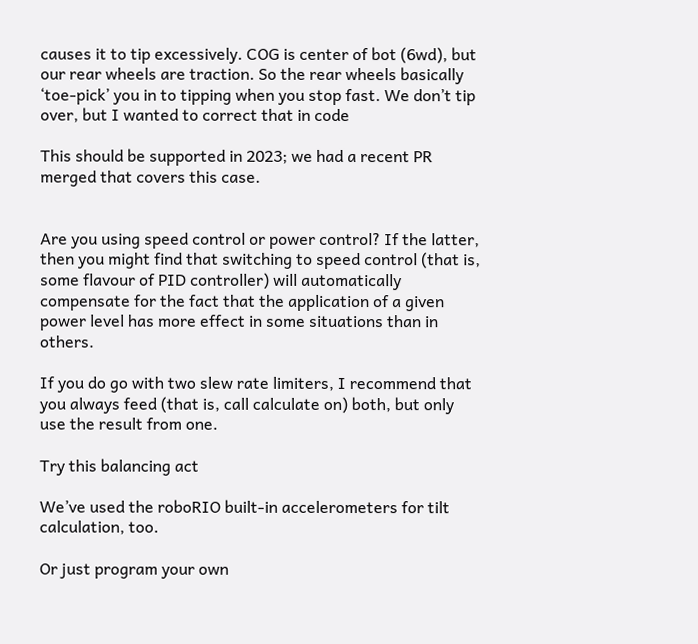causes it to tip excessively. COG is center of bot (6wd), but our rear wheels are traction. So the rear wheels basically ‘toe-pick’ you in to tipping when you stop fast. We don’t tip over, but I wanted to correct that in code

This should be supported in 2023; we had a recent PR merged that covers this case.


Are you using speed control or power control? If the latter, then you might find that switching to speed control (that is, some flavour of PID controller) will automatically compensate for the fact that the application of a given power level has more effect in some situations than in others.

If you do go with two slew rate limiters, I recommend that you always feed (that is, call calculate on) both, but only use the result from one.

Try this balancing act

We’ve used the roboRIO built-in accelerometers for tilt calculation, too.

Or just program your own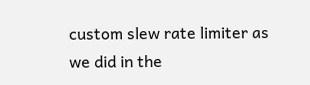custom slew rate limiter as we did in the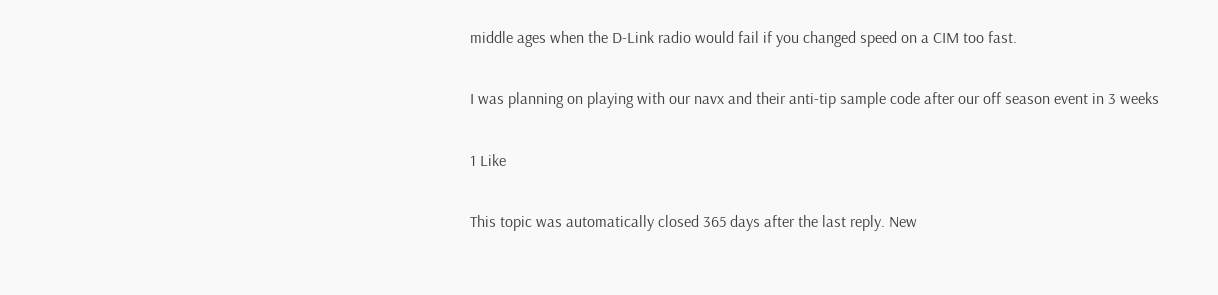middle ages when the D-Link radio would fail if you changed speed on a CIM too fast.

I was planning on playing with our navx and their anti-tip sample code after our off season event in 3 weeks

1 Like

This topic was automatically closed 365 days after the last reply. New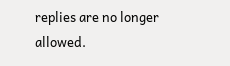replies are no longer allowed.